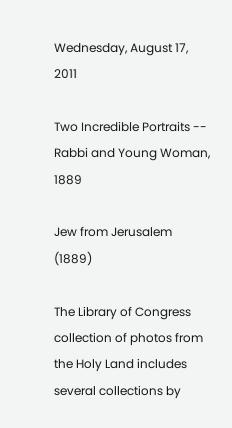Wednesday, August 17, 2011

Two Incredible Portraits -- Rabbi and Young Woman, 1889

Jew from Jerusalem (1889)

The Library of Congress collection of photos from the Holy Land includes several collections by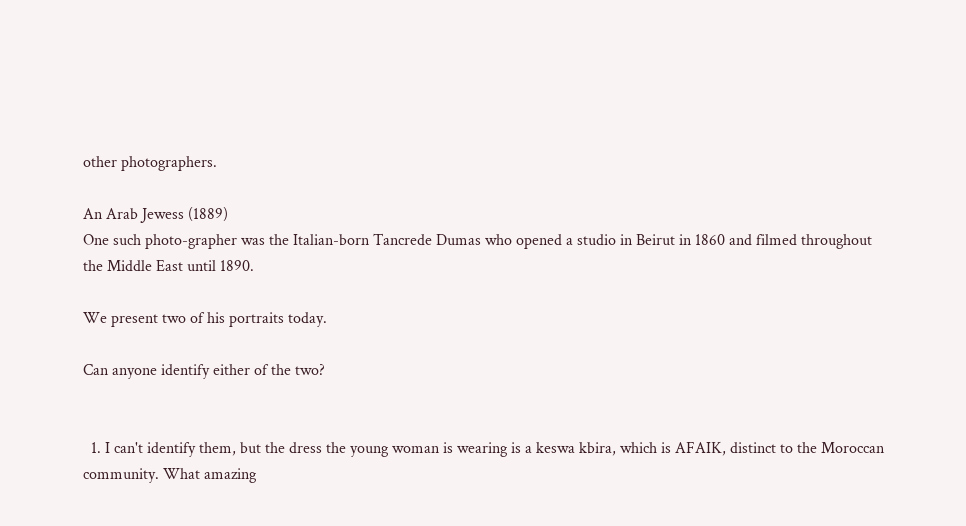other photographers.

An Arab Jewess (1889)
One such photo-grapher was the Italian-born Tancrede Dumas who opened a studio in Beirut in 1860 and filmed throughout the Middle East until 1890.

We present two of his portraits today.

Can anyone identify either of the two?


  1. I can't identify them, but the dress the young woman is wearing is a keswa kbira, which is AFAIK, distinct to the Moroccan community. What amazing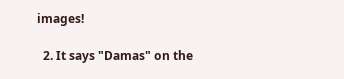images!

  2. It says "Damas" on the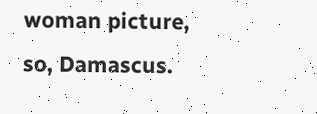woman picture, so, Damascus.